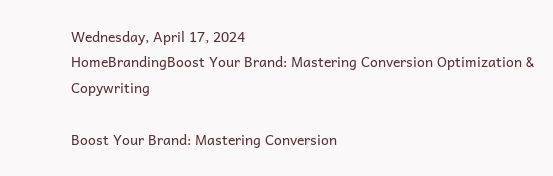Wednesday, April 17, 2024
HomeBrandingBoost Your Brand: Mastering Conversion Optimization & Copywriting

Boost Your Brand: Mastering Conversion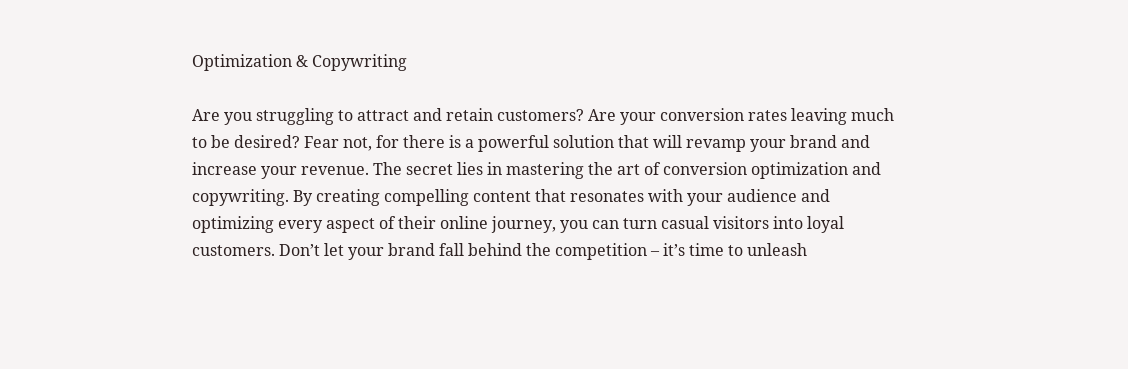Optimization & Copywriting

Are you struggling to attract and retain customers? Are your conversion rates leaving much to be desired? Fear not, for there is a powerful solution that will revamp your brand and increase your revenue. The secret lies in mastering the art of conversion optimization and copywriting. By creating compelling content that resonates with your audience and optimizing every aspect of their online journey, you can turn casual visitors into loyal customers. Don’t let your brand fall behind the competition – it’s time to unleash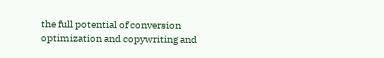the full potential of conversion optimization and copywriting and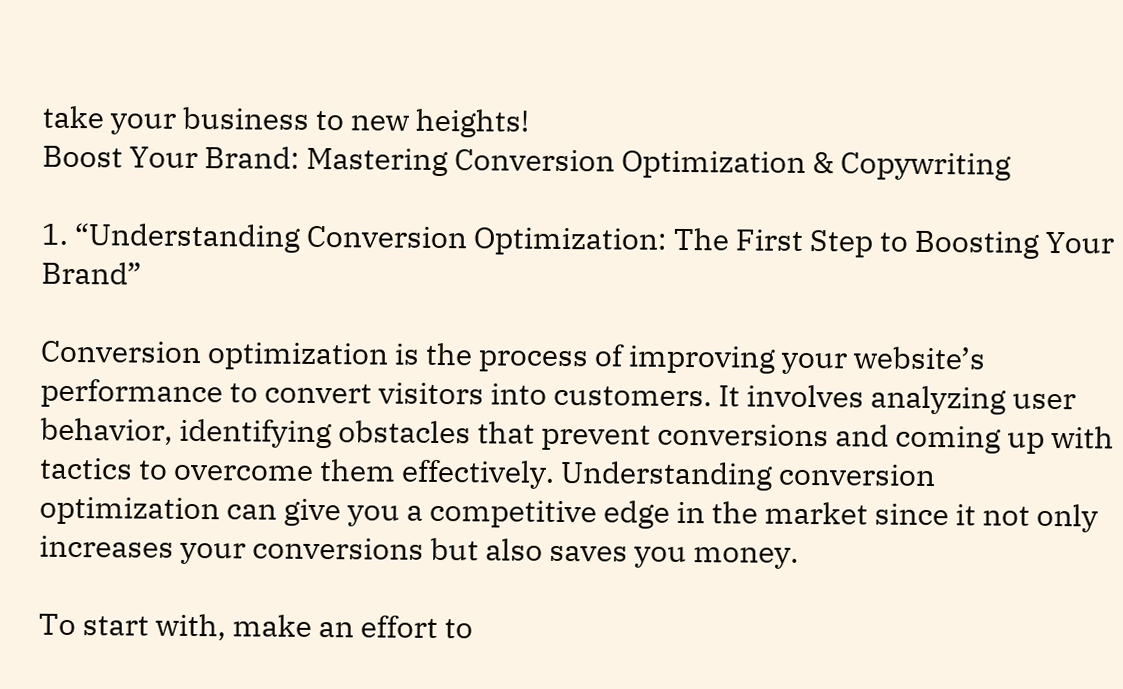take your business to new heights!
Boost Your Brand: Mastering Conversion Optimization & Copywriting

1. “Understanding Conversion Optimization: The First Step to Boosting Your Brand”

Conversion optimization is the process of improving your website’s performance to convert visitors into customers. It involves analyzing user behavior, identifying obstacles that prevent conversions and coming up with tactics to overcome them effectively. Understanding conversion optimization can give you a competitive edge in the market since it not only increases your conversions but also saves you money.

To start with, make an effort to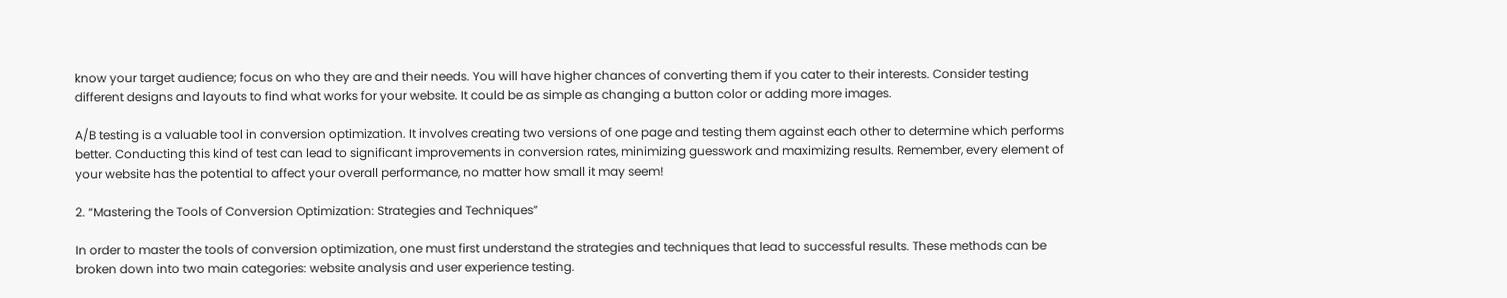know your target audience; focus on who they are and their needs. You will have higher chances of converting them if you cater to their interests. Consider testing different designs and layouts to find what works for your website. It could be as simple as changing a button color or adding more images.

A/B testing is a valuable tool in conversion optimization. It involves creating two versions of one page and testing them against each other to determine which performs better. Conducting this kind of test can lead to significant improvements in conversion rates, minimizing guesswork and maximizing results. Remember, every element of your website has the potential to affect your overall performance, no matter how small it may seem!

2. “Mastering the Tools of Conversion Optimization: Strategies and Techniques”

In order to master the tools of conversion optimization, one must first understand the strategies and techniques that lead to successful results. These methods can be broken down into two main categories: website analysis and user experience testing.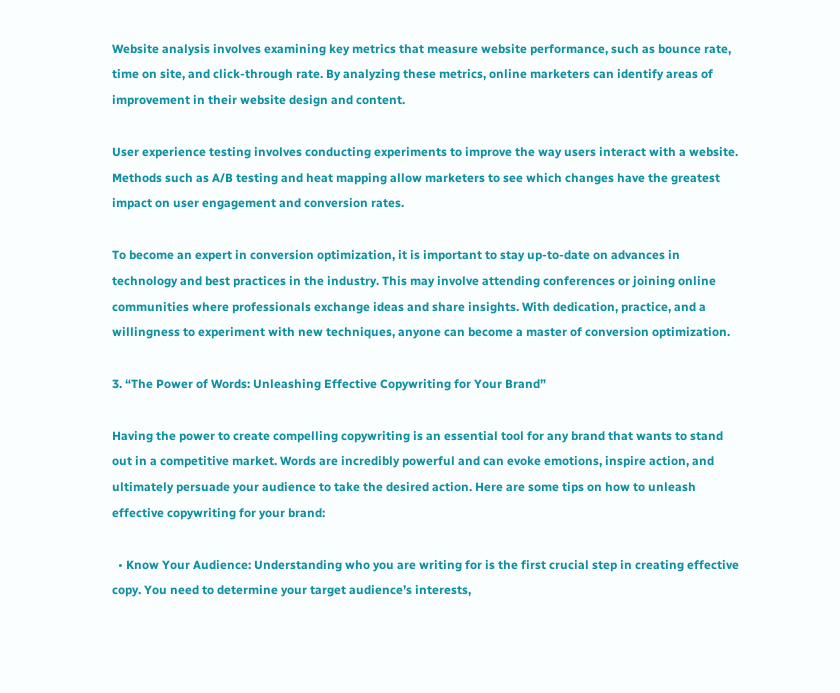Website analysis involves examining key metrics that measure website performance, such as bounce rate, time on site, and click-through rate. By analyzing these metrics, online marketers can identify areas of improvement in their website design and content.

User experience testing involves conducting experiments to improve the way users interact with a website. Methods such as A/B testing and heat mapping allow marketers to see which changes have the greatest impact on user engagement and conversion rates.

To become an expert in conversion optimization, it is important to stay up-to-date on advances in technology and best practices in the industry. This may involve attending conferences or joining online communities where professionals exchange ideas and share insights. With dedication, practice, and a willingness to experiment with new techniques, anyone can become a master of conversion optimization.

3. “The Power of Words: Unleashing Effective Copywriting for Your Brand”

Having the power to create compelling copywriting is an essential tool for any brand that wants to stand out in a competitive market. Words are incredibly powerful and can evoke emotions, inspire action, and ultimately persuade your audience to take the desired action. Here are some tips on how to unleash effective copywriting for your brand:

  • Know Your Audience: Understanding who you are writing for is the first crucial step in creating effective copy. You need to determine your target audience’s interests,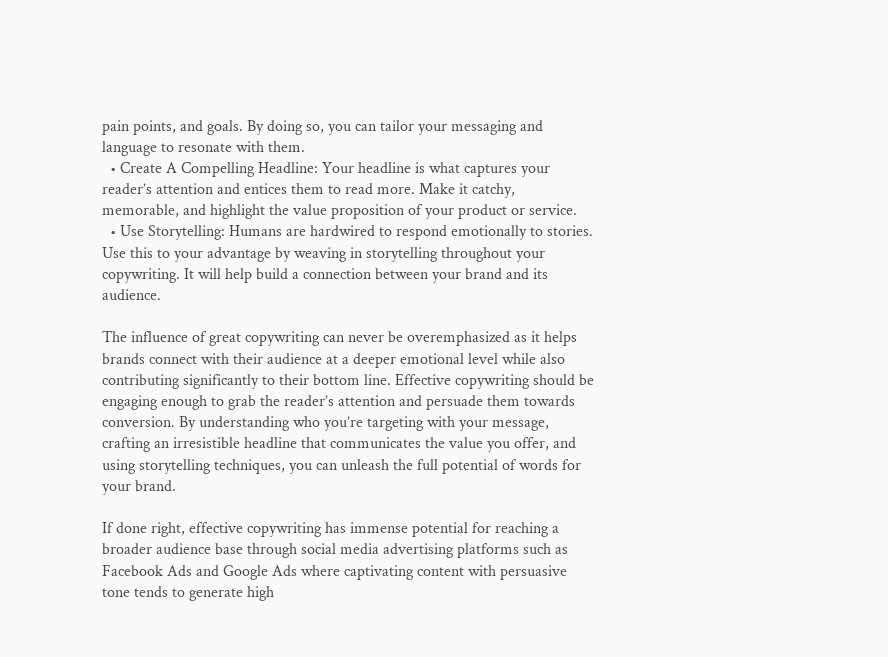pain points, and goals. By doing so, you can tailor your messaging and language to resonate with them.
  • Create A Compelling Headline: Your headline is what captures your reader’s attention and entices them to read more. Make it catchy, memorable, and highlight the value proposition of your product or service.
  • Use Storytelling: Humans are hardwired to respond emotionally to stories. Use this to your advantage by weaving in storytelling throughout your copywriting. It will help build a connection between your brand and its audience.

The influence of great copywriting can never be overemphasized as it helps brands connect with their audience at a deeper emotional level while also contributing significantly to their bottom line. Effective copywriting should be engaging enough to grab the reader’s attention and persuade them towards conversion. By understanding who you’re targeting with your message, crafting an irresistible headline that communicates the value you offer, and using storytelling techniques, you can unleash the full potential of words for your brand.

If done right, effective copywriting has immense potential for reaching a broader audience base through social media advertising platforms such as Facebook Ads and Google Ads where captivating content with persuasive tone tends to generate high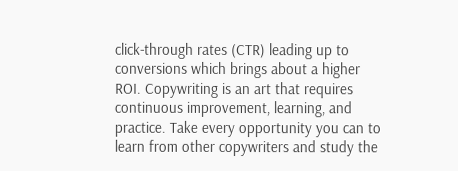click-through rates (CTR) leading up to conversions which brings about a higher ROI. Copywriting is an art that requires continuous improvement, learning, and practice. Take every opportunity you can to learn from other copywriters and study the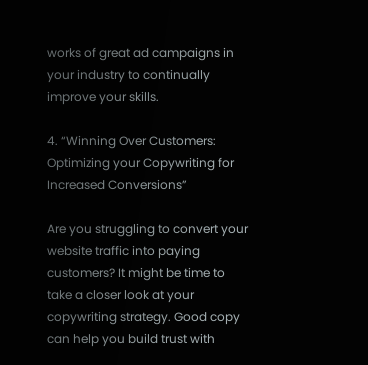works of great ad campaigns in your industry to continually improve your skills.

4. “Winning Over Customers: Optimizing your Copywriting for Increased Conversions”

Are you struggling to convert your website traffic into paying customers? It might be time to take a closer look at your copywriting strategy. Good copy can help you build trust with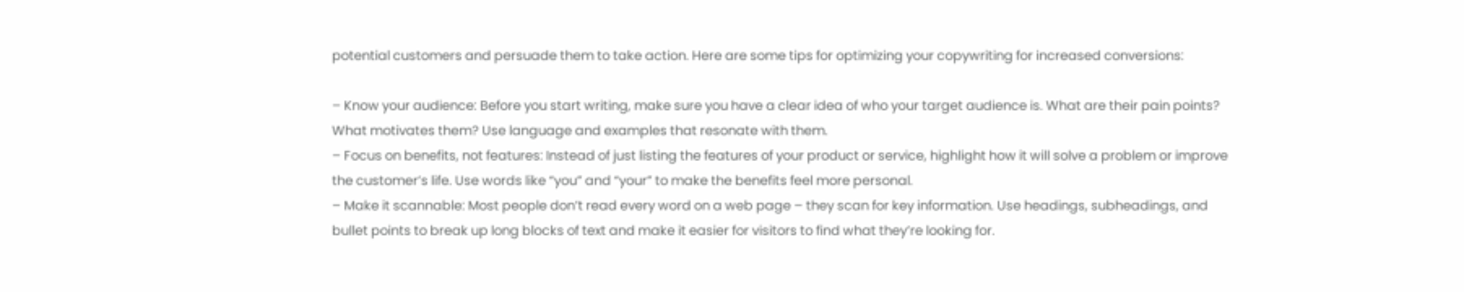potential customers and persuade them to take action. Here are some tips for optimizing your copywriting for increased conversions:

– Know your audience: Before you start writing, make sure you have a clear idea of who your target audience is. What are their pain points? What motivates them? Use language and examples that resonate with them.
– Focus on benefits, not features: Instead of just listing the features of your product or service, highlight how it will solve a problem or improve the customer’s life. Use words like “you” and “your” to make the benefits feel more personal.
– Make it scannable: Most people don’t read every word on a web page – they scan for key information. Use headings, subheadings, and bullet points to break up long blocks of text and make it easier for visitors to find what they’re looking for.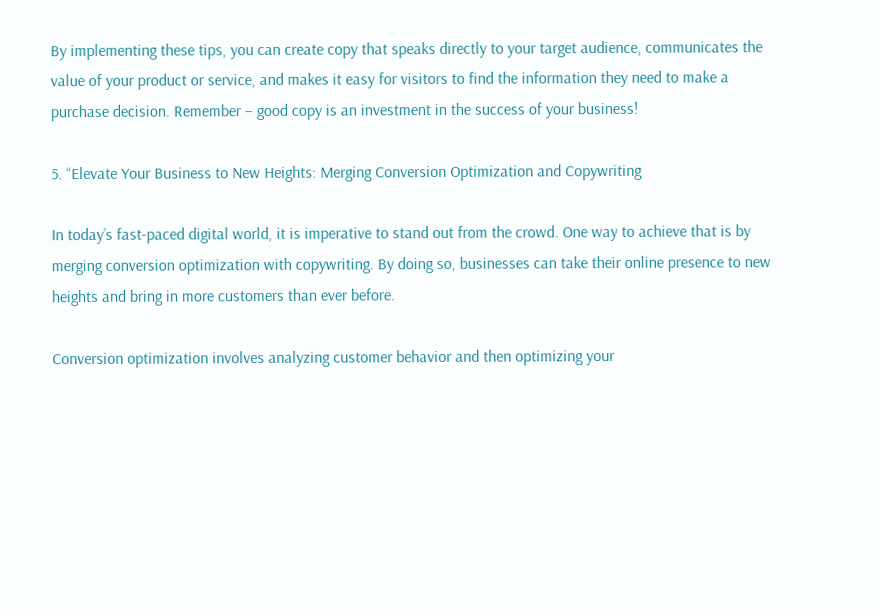By implementing these tips, you can create copy that speaks directly to your target audience, communicates the value of your product or service, and makes it easy for visitors to find the information they need to make a purchase decision. Remember – good copy is an investment in the success of your business!

5. “Elevate Your Business to New Heights: Merging Conversion Optimization and Copywriting

In today’s fast-paced digital world, it is imperative to stand out from the crowd. One way to achieve that is by merging conversion optimization with copywriting. By doing so, businesses can take their online presence to new heights and bring in more customers than ever before.

Conversion optimization involves analyzing customer behavior and then optimizing your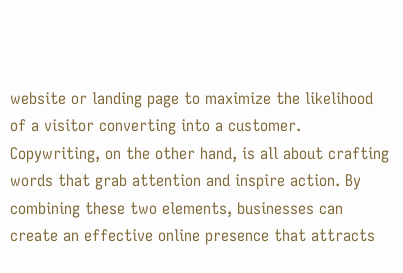website or landing page to maximize the likelihood of a visitor converting into a customer. Copywriting, on the other hand, is all about crafting words that grab attention and inspire action. By combining these two elements, businesses can create an effective online presence that attracts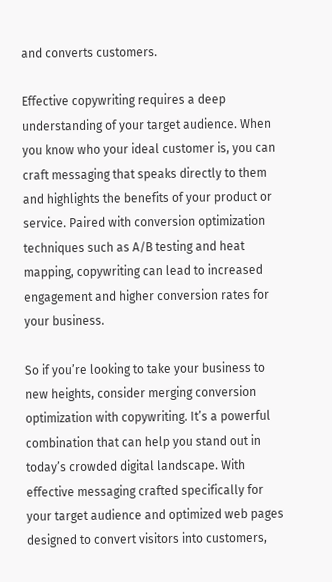and converts customers.

Effective copywriting requires a deep understanding of your target audience. When you know who your ideal customer is, you can craft messaging that speaks directly to them and highlights the benefits of your product or service. Paired with conversion optimization techniques such as A/B testing and heat mapping, copywriting can lead to increased engagement and higher conversion rates for your business.

So if you’re looking to take your business to new heights, consider merging conversion optimization with copywriting. It’s a powerful combination that can help you stand out in today’s crowded digital landscape. With effective messaging crafted specifically for your target audience and optimized web pages designed to convert visitors into customers,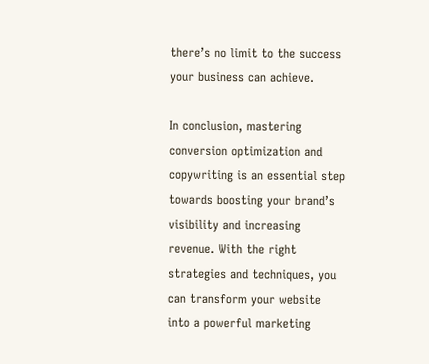there’s no limit to the success your business can achieve.

In conclusion, mastering conversion optimization and copywriting is an essential step towards boosting your brand’s visibility and increasing revenue. With the right strategies and techniques, you can transform your website into a powerful marketing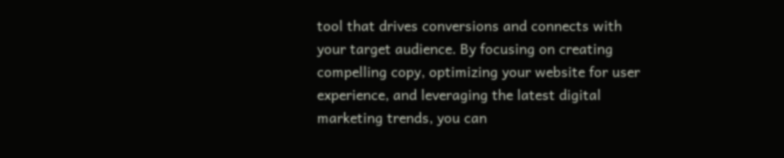tool that drives conversions and connects with your target audience. By focusing on creating compelling copy, optimizing your website for user experience, and leveraging the latest digital marketing trends, you can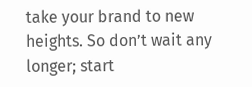take your brand to new heights. So don’t wait any longer; start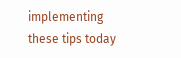implementing these tips today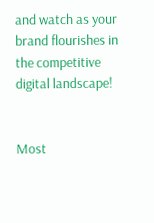and watch as your brand flourishes in the competitive digital landscape!


Most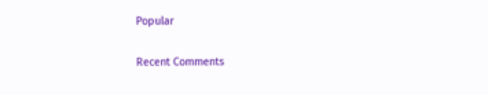Popular

Recent Comments